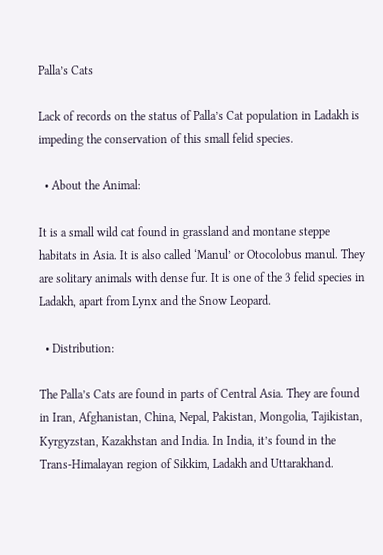Palla’s Cats

Lack of records on the status of Palla’s Cat population in Ladakh is impeding the conservation of this small felid species.

  • About the Animal:

It is a small wild cat found in grassland and montane steppe habitats in Asia. It is also called ‘Manul’ or Otocolobus manul. They are solitary animals with dense fur. It is one of the 3 felid species in Ladakh, apart from Lynx and the Snow Leopard.

  • Distribution:

The Palla’s Cats are found in parts of Central Asia. They are found in Iran, Afghanistan, China, Nepal, Pakistan, Mongolia, Tajikistan, Kyrgyzstan, Kazakhstan and India. In India, it’s found in the Trans-Himalayan region of Sikkim, Ladakh and Uttarakhand.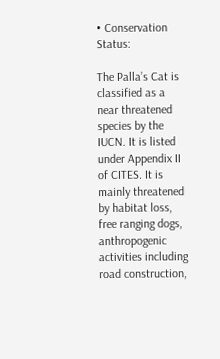• Conservation Status:

The Palla’s Cat is classified as a near threatened species by the IUCN. It is listed under Appendix II of CITES. It is mainly threatened by habitat loss, free ranging dogs, anthropogenic activities including road construction,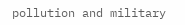pollution and military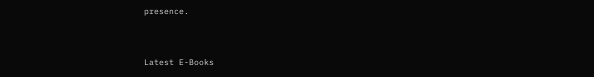presence.


Latest E-Books